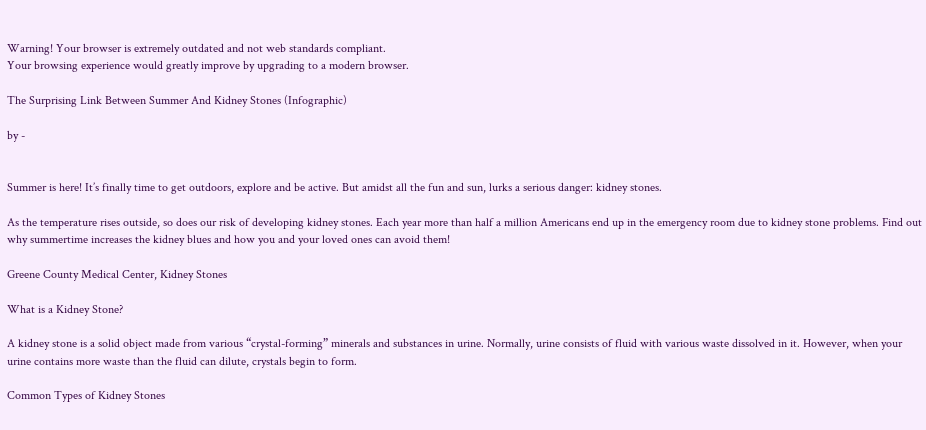Warning! Your browser is extremely outdated and not web standards compliant.
Your browsing experience would greatly improve by upgrading to a modern browser.

The Surprising Link Between Summer And Kidney Stones (Infographic)

by -


Summer is here! It’s finally time to get outdoors, explore and be active. But amidst all the fun and sun, lurks a serious danger: kidney stones.

As the temperature rises outside, so does our risk of developing kidney stones. Each year more than half a million Americans end up in the emergency room due to kidney stone problems. Find out why summertime increases the kidney blues and how you and your loved ones can avoid them!

Greene County Medical Center, Kidney Stones

What is a Kidney Stone?

A kidney stone is a solid object made from various “crystal-forming” minerals and substances in urine. Normally, urine consists of fluid with various waste dissolved in it. However, when your urine contains more waste than the fluid can dilute, crystals begin to form.

Common Types of Kidney Stones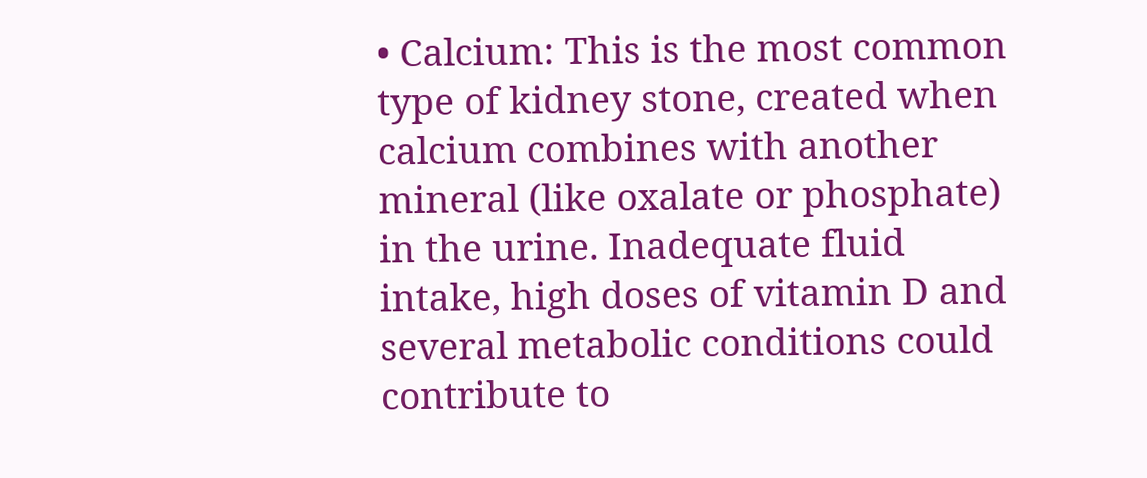• Calcium: This is the most common type of kidney stone, created when calcium combines with another mineral (like oxalate or phosphate) in the urine. Inadequate fluid intake, high doses of vitamin D and several metabolic conditions could contribute to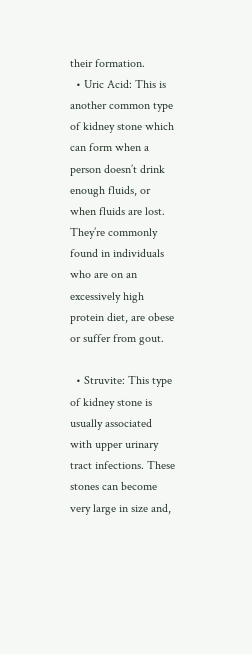their formation.
  • Uric Acid: This is another common type of kidney stone which can form when a person doesn’t drink enough fluids, or when fluids are lost. They’re commonly found in individuals who are on an excessively high protein diet, are obese or suffer from gout.

  • Struvite: This type of kidney stone is usually associated with upper urinary tract infections. These stones can become very large in size and,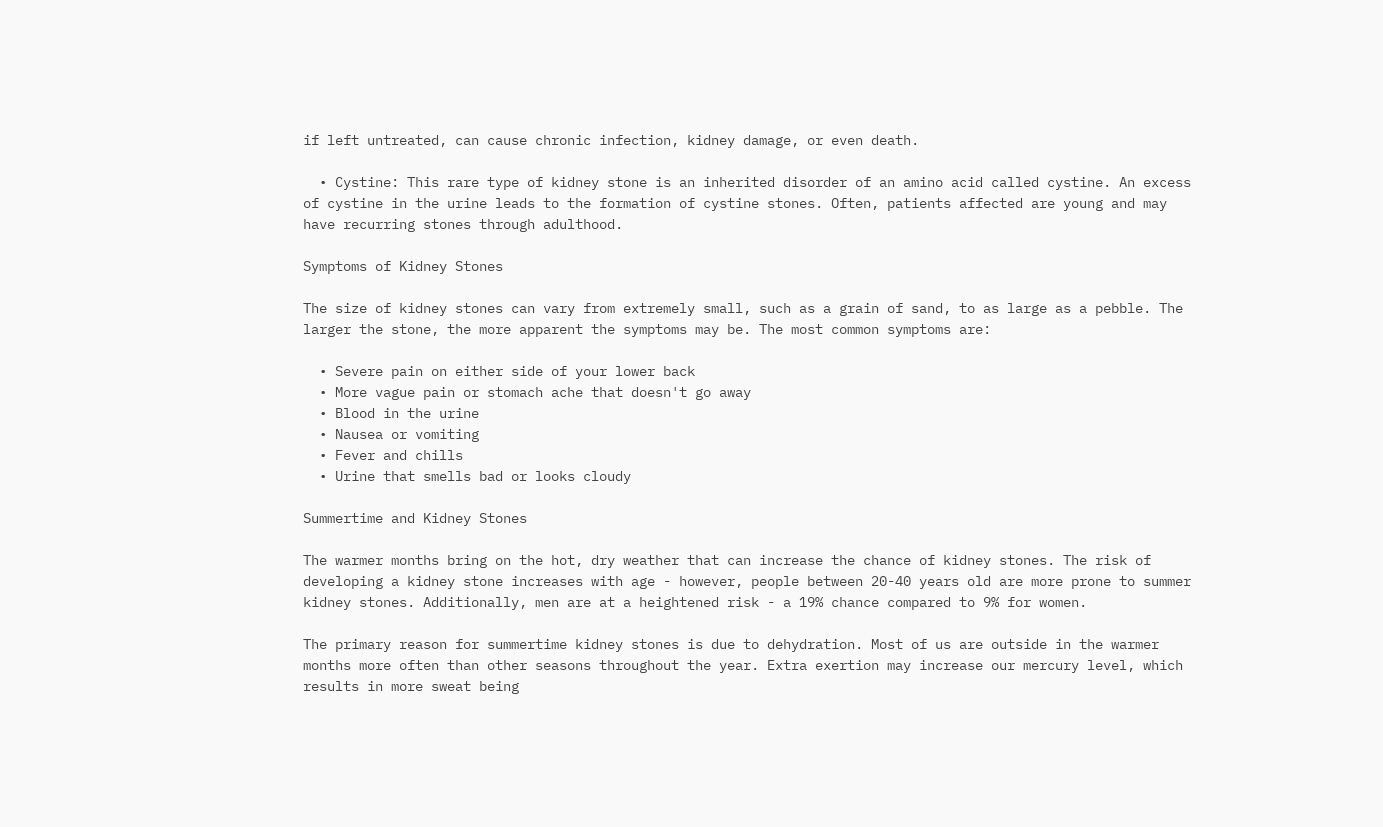if left untreated, can cause chronic infection, kidney damage, or even death.

  • Cystine: This rare type of kidney stone is an inherited disorder of an amino acid called cystine. An excess of cystine in the urine leads to the formation of cystine stones. Often, patients affected are young and may have recurring stones through adulthood.

Symptoms of Kidney Stones

The size of kidney stones can vary from extremely small, such as a grain of sand, to as large as a pebble. The larger the stone, the more apparent the symptoms may be. The most common symptoms are:

  • Severe pain on either side of your lower back
  • More vague pain or stomach ache that doesn't go away
  • Blood in the urine
  • Nausea or vomiting
  • Fever and chills
  • Urine that smells bad or looks cloudy

Summertime and Kidney Stones

The warmer months bring on the hot, dry weather that can increase the chance of kidney stones. The risk of developing a kidney stone increases with age - however, people between 20-40 years old are more prone to summer kidney stones. Additionally, men are at a heightened risk - a 19% chance compared to 9% for women.

The primary reason for summertime kidney stones is due to dehydration. Most of us are outside in the warmer months more often than other seasons throughout the year. Extra exertion may increase our mercury level, which results in more sweat being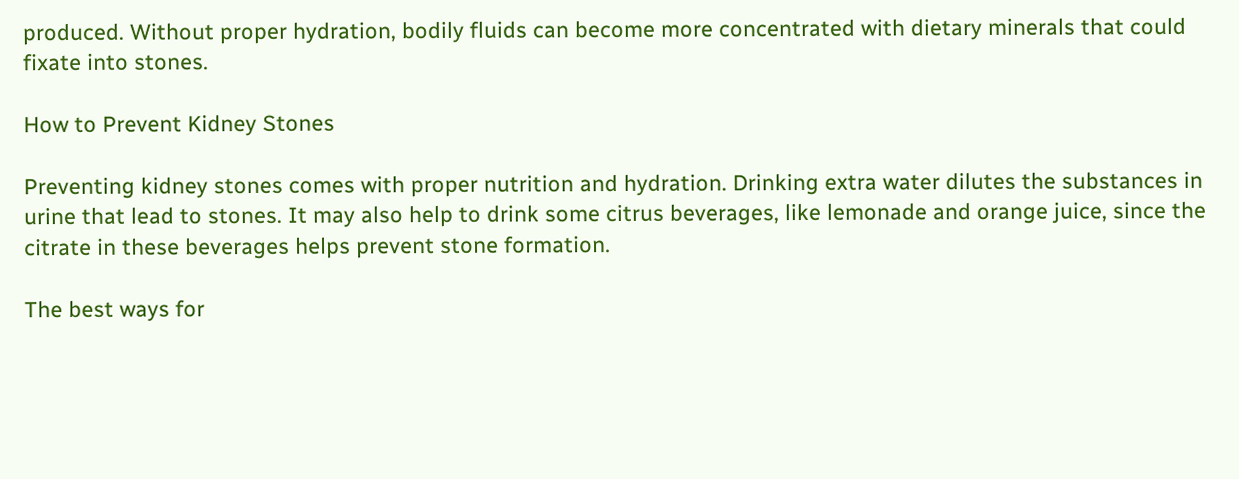produced. Without proper hydration, bodily fluids can become more concentrated with dietary minerals that could fixate into stones.

How to Prevent Kidney Stones

Preventing kidney stones comes with proper nutrition and hydration. Drinking extra water dilutes the substances in urine that lead to stones. It may also help to drink some citrus beverages, like lemonade and orange juice, since the citrate in these beverages helps prevent stone formation.

The best ways for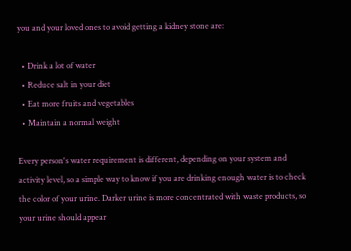you and your loved ones to avoid getting a kidney stone are:

  • Drink a lot of water
  • Reduce salt in your diet
  • Eat more fruits and vegetables
  • Maintain a normal weight

Every person's water requirement is different, depending on your system and activity level, so a simple way to know if you are drinking enough water is to check the color of your urine. Darker urine is more concentrated with waste products, so your urine should appear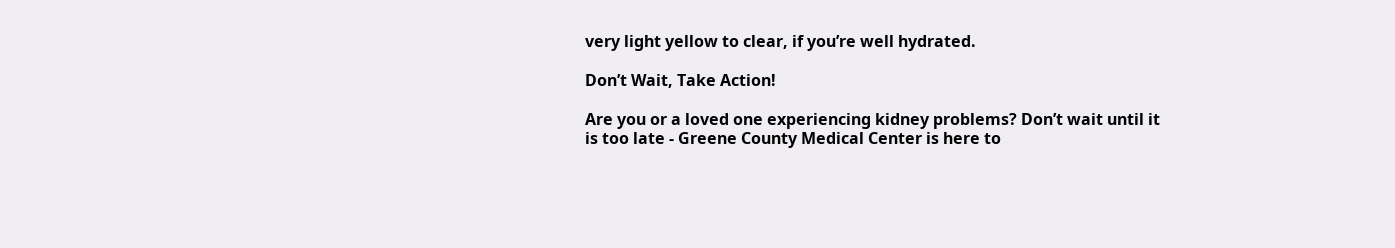very light yellow to clear, if you’re well hydrated.

Don’t Wait, Take Action!

Are you or a loved one experiencing kidney problems? Don’t wait until it is too late - Greene County Medical Center is here to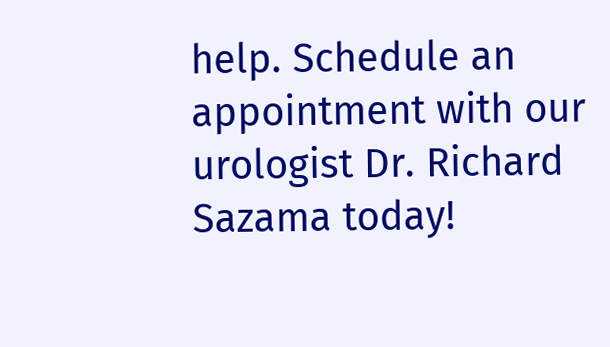help. Schedule an appointment with our urologist Dr. Richard Sazama today!